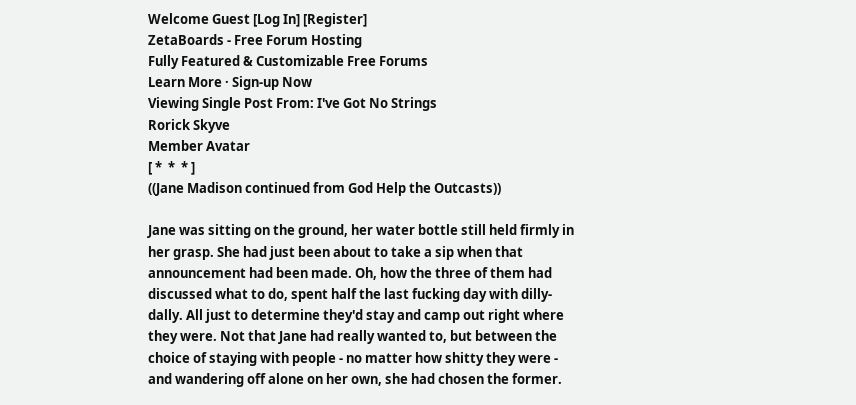Welcome Guest [Log In] [Register]
ZetaBoards - Free Forum Hosting
Fully Featured & Customizable Free Forums
Learn More · Sign-up Now
Viewing Single Post From: I've Got No Strings
Rorick Skyve
Member Avatar
[ *  *  * ]
((Jane Madison continued from God Help the Outcasts))

Jane was sitting on the ground, her water bottle still held firmly in her grasp. She had just been about to take a sip when that announcement had been made. Oh, how the three of them had discussed what to do, spent half the last fucking day with dilly-dally. All just to determine they'd stay and camp out right where they were. Not that Jane had really wanted to, but between the choice of staying with people - no matter how shitty they were - and wandering off alone on her own, she had chosen the former.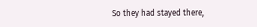So they had stayed there,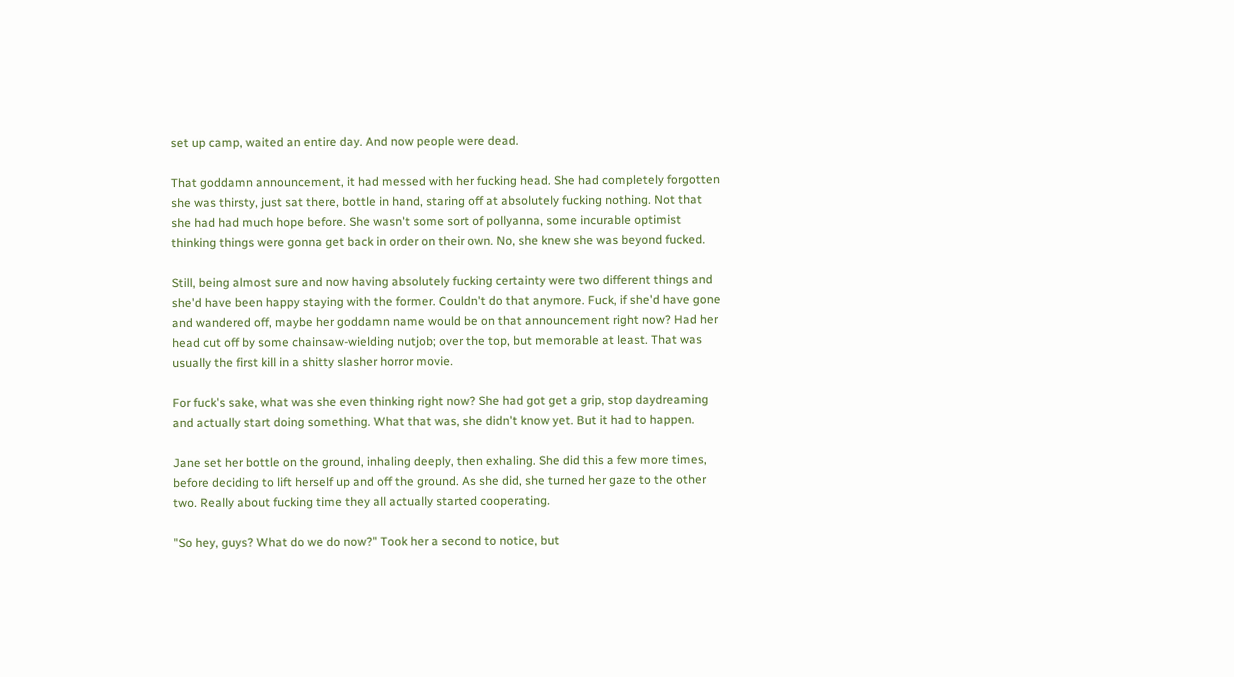set up camp, waited an entire day. And now people were dead.

That goddamn announcement, it had messed with her fucking head. She had completely forgotten she was thirsty, just sat there, bottle in hand, staring off at absolutely fucking nothing. Not that she had had much hope before. She wasn't some sort of pollyanna, some incurable optimist thinking things were gonna get back in order on their own. No, she knew she was beyond fucked.

Still, being almost sure and now having absolutely fucking certainty were two different things and she'd have been happy staying with the former. Couldn't do that anymore. Fuck, if she'd have gone and wandered off, maybe her goddamn name would be on that announcement right now? Had her head cut off by some chainsaw-wielding nutjob; over the top, but memorable at least. That was usually the first kill in a shitty slasher horror movie.

For fuck's sake, what was she even thinking right now? She had got get a grip, stop daydreaming and actually start doing something. What that was, she didn't know yet. But it had to happen.

Jane set her bottle on the ground, inhaling deeply, then exhaling. She did this a few more times, before deciding to lift herself up and off the ground. As she did, she turned her gaze to the other two. Really about fucking time they all actually started cooperating.

"So hey, guys? What do we do now?" Took her a second to notice, but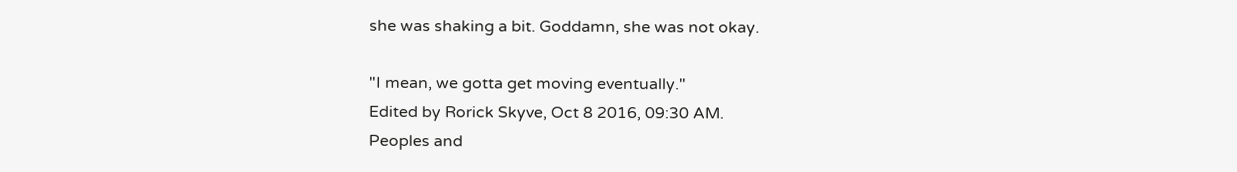she was shaking a bit. Goddamn, she was not okay.

"I mean, we gotta get moving eventually."
Edited by Rorick Skyve, Oct 8 2016, 09:30 AM.
Peoples and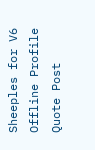Sheeples for V6
Offline Profile Quote Post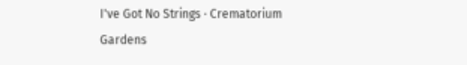I've Got No Strings · Crematorium Gardens